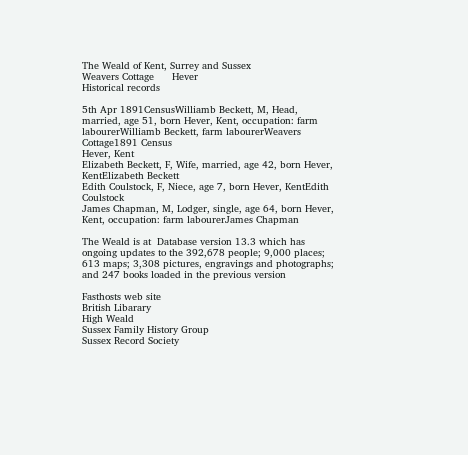The Weald of Kent, Surrey and Sussex
Weavers Cottage      Hever
Historical records

5th Apr 1891CensusWilliamb Beckett, M, Head, married, age 51, born Hever, Kent, occupation: farm labourerWilliamb Beckett, farm labourerWeavers Cottage1891 Census
Hever, Kent
Elizabeth Beckett, F, Wife, married, age 42, born Hever, KentElizabeth Beckett
Edith Coulstock, F, Niece, age 7, born Hever, KentEdith Coulstock
James Chapman, M, Lodger, single, age 64, born Hever, Kent, occupation: farm labourerJames Chapman

The Weald is at  Database version 13.3 which has ongoing updates to the 392,678 people; 9,000 places; 613 maps; 3,308 pictures, engravings and photographs; and 247 books loaded in the previous version

Fasthosts web site
British Libarary
High Weald
Sussex Family History Group
Sussex Record Society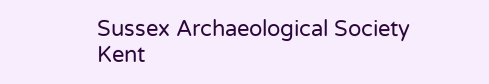Sussex Archaeological Society
Kent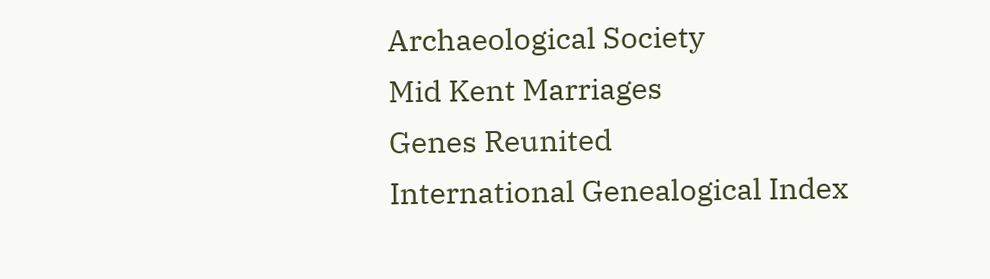Archaeological Society
Mid Kent Marriages
Genes Reunited
International Genealogical Index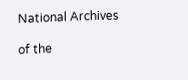National Archives

of the